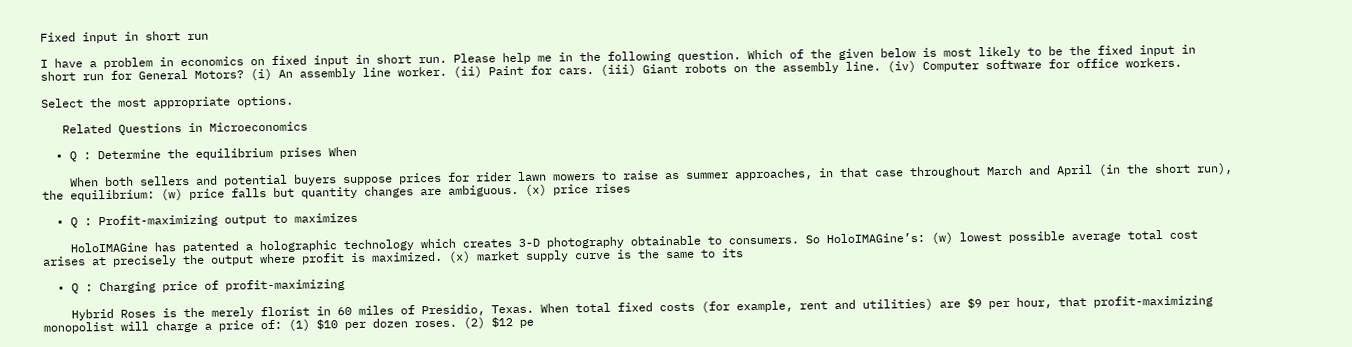Fixed input in short run

I have a problem in economics on fixed input in short run. Please help me in the following question. Which of the given below is most likely to be the fixed input in short run for General Motors? (i) An assembly line worker. (ii) Paint for cars. (iii) Giant robots on the assembly line. (iv) Computer software for office workers.

Select the most appropriate options.

   Related Questions in Microeconomics

  • Q : Determine the equilibrium prises When

    When both sellers and potential buyers suppose prices for rider lawn mowers to raise as summer approaches, in that case throughout March and April (in the short run), the equilibrium: (w) price falls but quantity changes are ambiguous. (x) price rises

  • Q : Profit-maximizing output to maximizes

    HoloIMAGine has patented a holographic technology which creates 3-D photography obtainable to consumers. So HoloIMAGine’s: (w) lowest possible average total cost arises at precisely the output where profit is maximized. (x) market supply curve is the same to its

  • Q : Charging price of profit-maximizing

    Hybrid Roses is the merely florist in 60 miles of Presidio, Texas. When total fixed costs (for example, rent and utilities) are $9 per hour, that profit-maximizing monopolist will charge a price of: (1) $10 per dozen roses. (2) $12 pe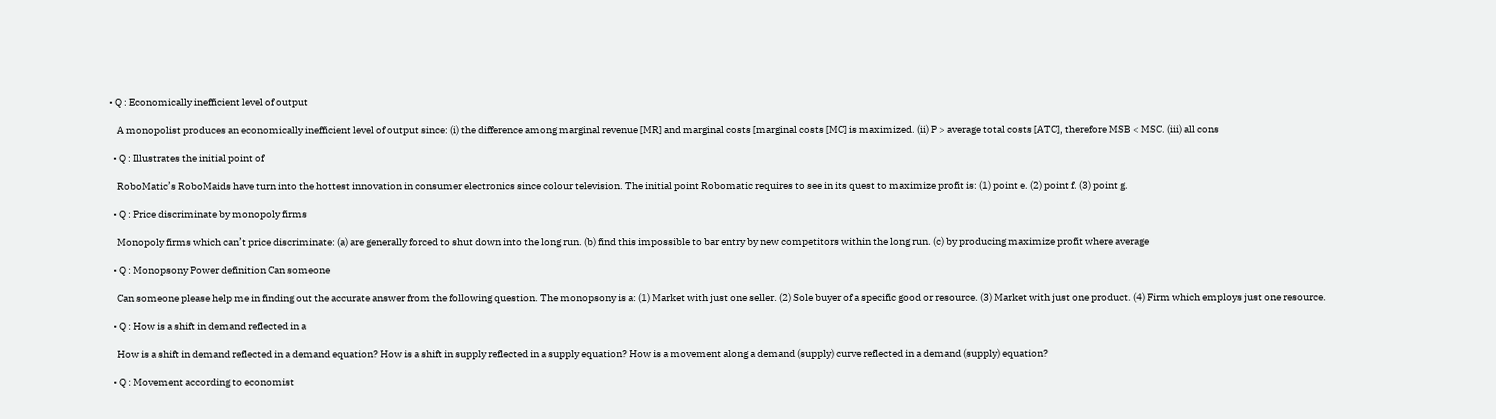• Q : Economically inefficient level of output

    A monopolist produces an economically inefficient level of output since: (i) the difference among marginal revenue [MR] and marginal costs [marginal costs [MC] is maximized. (ii) P > average total costs [ATC], therefore MSB < MSC. (iii) all cons

  • Q : Illustrates the initial point of

    RoboMatic’s RoboMaids have turn into the hottest innovation in consumer electronics since colour television. The initial point Robomatic requires to see in its quest to maximize profit is: (1) point e. (2) point f. (3) point g.

  • Q : Price discriminate by monopoly firms

    Monopoly firms which can’t price discriminate: (a) are generally forced to shut down into the long run. (b) find this impossible to bar entry by new competitors within the long run. (c) by producing maximize profit where average

  • Q : Monopsony Power definition Can someone

    Can someone please help me in finding out the accurate answer from the following question. The monopsony is a: (1) Market with just one seller. (2) Sole buyer of a specific good or resource. (3) Market with just one product. (4) Firm which employs just one resource.

  • Q : How is a shift in demand reflected in a

    How is a shift in demand reflected in a demand equation? How is a shift in supply reflected in a supply equation? How is a movement along a demand (supply) curve reflected in a demand (supply) equation?

  • Q : Movement according to economist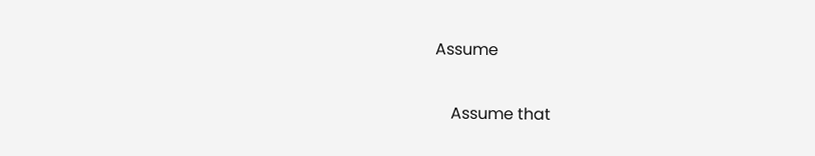Assume

    Assume that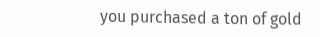you purchased a ton of gold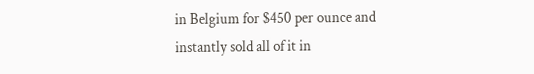in Belgium for $450 per ounce and instantly sold all of it in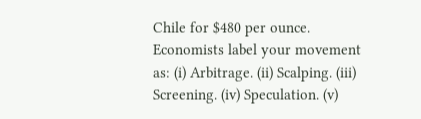Chile for $480 per ounce. Economists label your movement as: (i) Arbitrage. (ii) Scalping. (iii) Screening. (iv) Speculation. (v)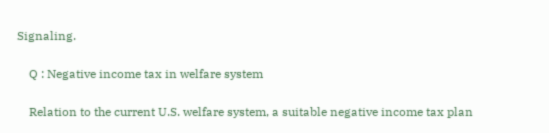Signaling.

    Q : Negative income tax in welfare system

    Relation to the current U.S. welfare system, a suitable negative income tax plan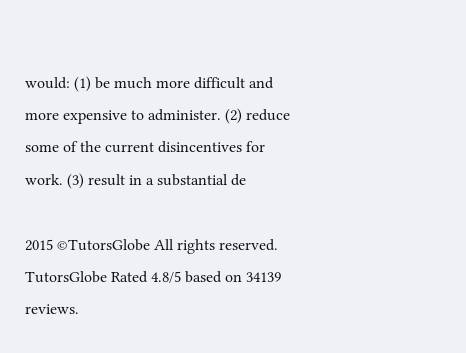would: (1) be much more difficult and more expensive to administer. (2) reduce some of the current disincentives for work. (3) result in a substantial de

2015 ©TutorsGlobe All rights reserved. TutorsGlobe Rated 4.8/5 based on 34139 reviews.